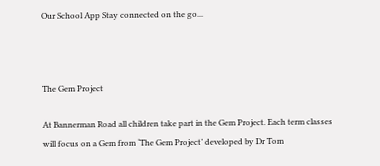Our School App Stay connected on the go...



The Gem Project

At Bannerman Road all children take part in the Gem Project. Each term classes will focus on a Gem from ‘The Gem Project’ developed by Dr Tom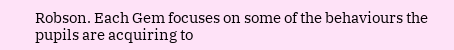Robson. Each Gem focuses on some of the behaviours the pupils are acquiring to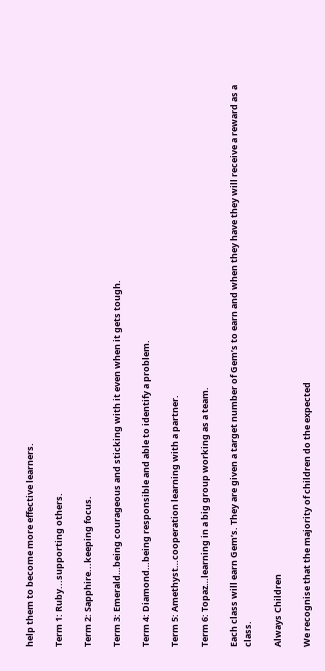help them to become more effective learners.

Term 1: Ruby...supporting others.

Term 2: Sapphire...keeping focus.

Term 3: Emerald…being courageous and sticking with it even when it gets tough.

Term 4: Diamond…being responsible and able to identify a problem.

Term 5: Amethyst…cooperation learning with a partner.

Term 6: Topaz…learning in a big group working as a team.

Each class will earn Gem’s. They are given a target number of Gem’s to earn and when they have they will receive a reward as a class.

Always Children

We recognise that the majority of children do the expected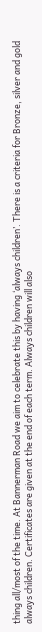thing all/most of the time. At Bannerman Road we aim to celebrate this by having ‘always children’. There is a criteria for Bronze, silver and gold always children. Certificates are given at the end of each term. Always children will also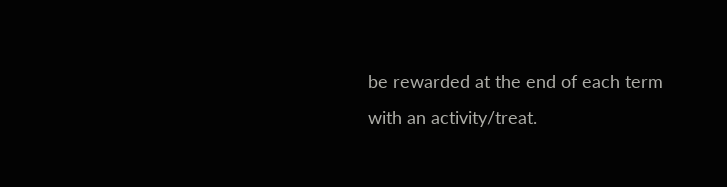be rewarded at the end of each term with an activity/treat.